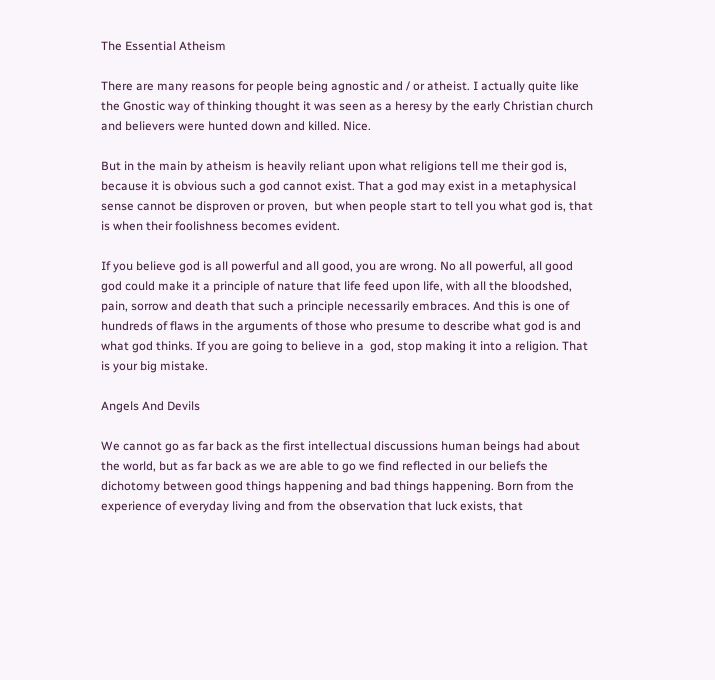The Essential Atheism

There are many reasons for people being agnostic and / or atheist. I actually quite like the Gnostic way of thinking thought it was seen as a heresy by the early Christian church and believers were hunted down and killed. Nice.

But in the main by atheism is heavily reliant upon what religions tell me their god is, because it is obvious such a god cannot exist. That a god may exist in a metaphysical sense cannot be disproven or proven,  but when people start to tell you what god is, that is when their foolishness becomes evident.

If you believe god is all powerful and all good, you are wrong. No all powerful, all good god could make it a principle of nature that life feed upon life, with all the bloodshed, pain, sorrow and death that such a principle necessarily embraces. And this is one of hundreds of flaws in the arguments of those who presume to describe what god is and what god thinks. If you are going to believe in a  god, stop making it into a religion. That is your big mistake.

Angels And Devils

We cannot go as far back as the first intellectual discussions human beings had about the world, but as far back as we are able to go we find reflected in our beliefs the dichotomy between good things happening and bad things happening. Born from the experience of everyday living and from the observation that luck exists, that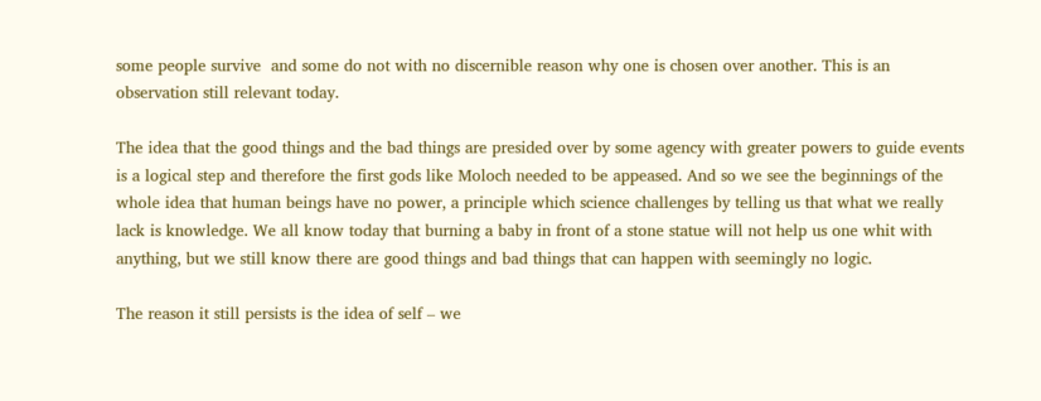some people survive  and some do not with no discernible reason why one is chosen over another. This is an observation still relevant today.

The idea that the good things and the bad things are presided over by some agency with greater powers to guide events is a logical step and therefore the first gods like Moloch needed to be appeased. And so we see the beginnings of the whole idea that human beings have no power, a principle which science challenges by telling us that what we really lack is knowledge. We all know today that burning a baby in front of a stone statue will not help us one whit with anything, but we still know there are good things and bad things that can happen with seemingly no logic.

The reason it still persists is the idea of self – we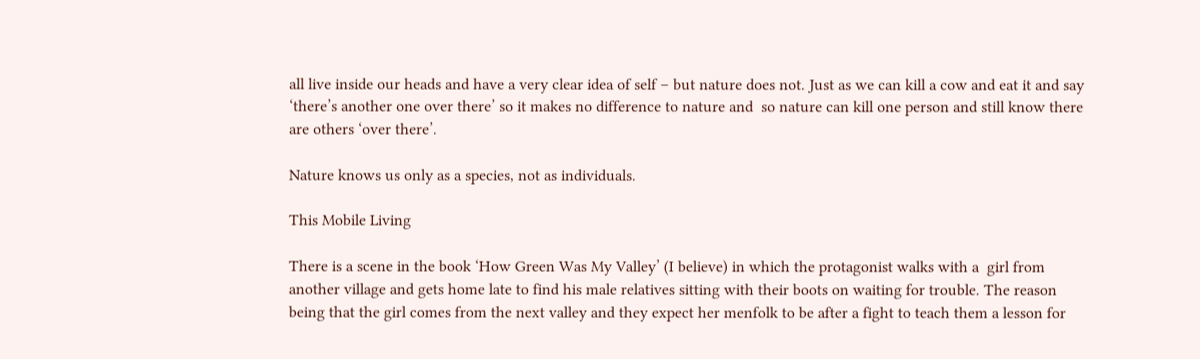all live inside our heads and have a very clear idea of self – but nature does not. Just as we can kill a cow and eat it and say ‘there’s another one over there’ so it makes no difference to nature and  so nature can kill one person and still know there are others ‘over there’.

Nature knows us only as a species, not as individuals.

This Mobile Living

There is a scene in the book ‘How Green Was My Valley’ (I believe) in which the protagonist walks with a  girl from another village and gets home late to find his male relatives sitting with their boots on waiting for trouble. The reason being that the girl comes from the next valley and they expect her menfolk to be after a fight to teach them a lesson for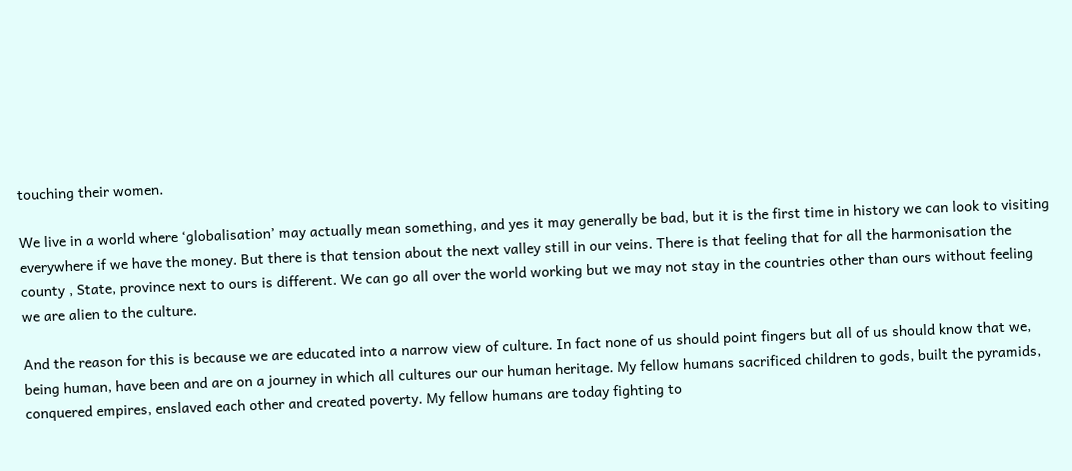touching their women.

We live in a world where ‘globalisation’ may actually mean something, and yes it may generally be bad, but it is the first time in history we can look to visiting everywhere if we have the money. But there is that tension about the next valley still in our veins. There is that feeling that for all the harmonisation the county , State, province next to ours is different. We can go all over the world working but we may not stay in the countries other than ours without feeling we are alien to the culture.

And the reason for this is because we are educated into a narrow view of culture. In fact none of us should point fingers but all of us should know that we, being human, have been and are on a journey in which all cultures our our human heritage. My fellow humans sacrificed children to gods, built the pyramids, conquered empires, enslaved each other and created poverty. My fellow humans are today fighting to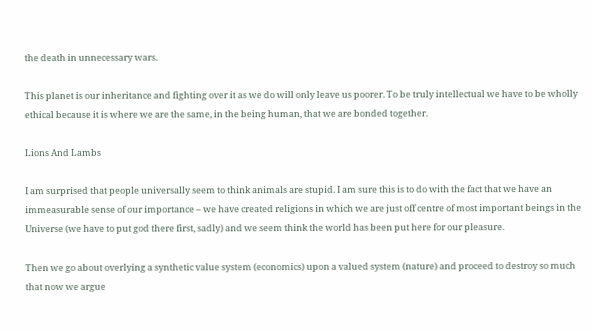the death in unnecessary wars.

This planet is our inheritance and fighting over it as we do will only leave us poorer. To be truly intellectual we have to be wholly ethical because it is where we are the same, in the being human, that we are bonded together.

Lions And Lambs

I am surprised that people universally seem to think animals are stupid. I am sure this is to do with the fact that we have an immeasurable sense of our importance – we have created religions in which we are just off centre of most important beings in the Universe (we have to put god there first, sadly) and we seem think the world has been put here for our pleasure.

Then we go about overlying a synthetic value system (economics) upon a valued system (nature) and proceed to destroy so much that now we argue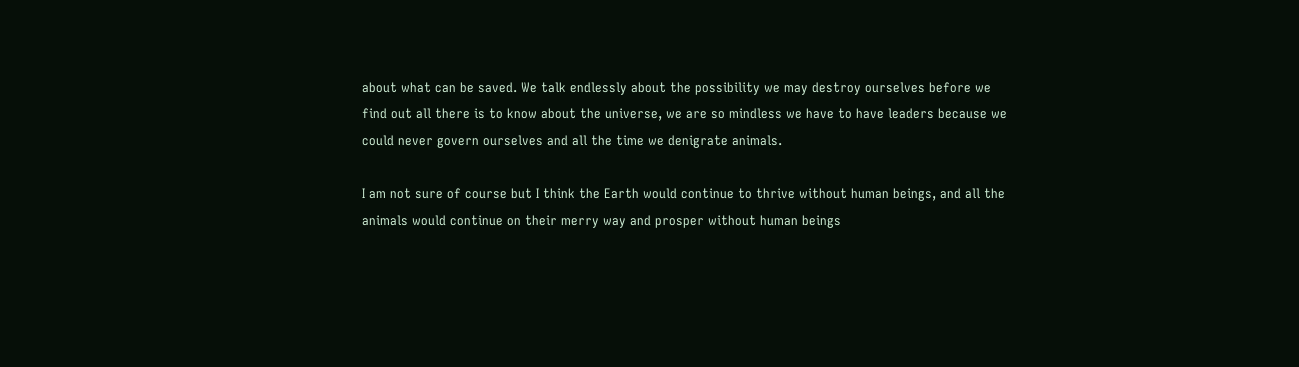about what can be saved. We talk endlessly about the possibility we may destroy ourselves before we find out all there is to know about the universe, we are so mindless we have to have leaders because we could never govern ourselves and all the time we denigrate animals.

I am not sure of course but I think the Earth would continue to thrive without human beings, and all the animals would continue on their merry way and prosper without human beings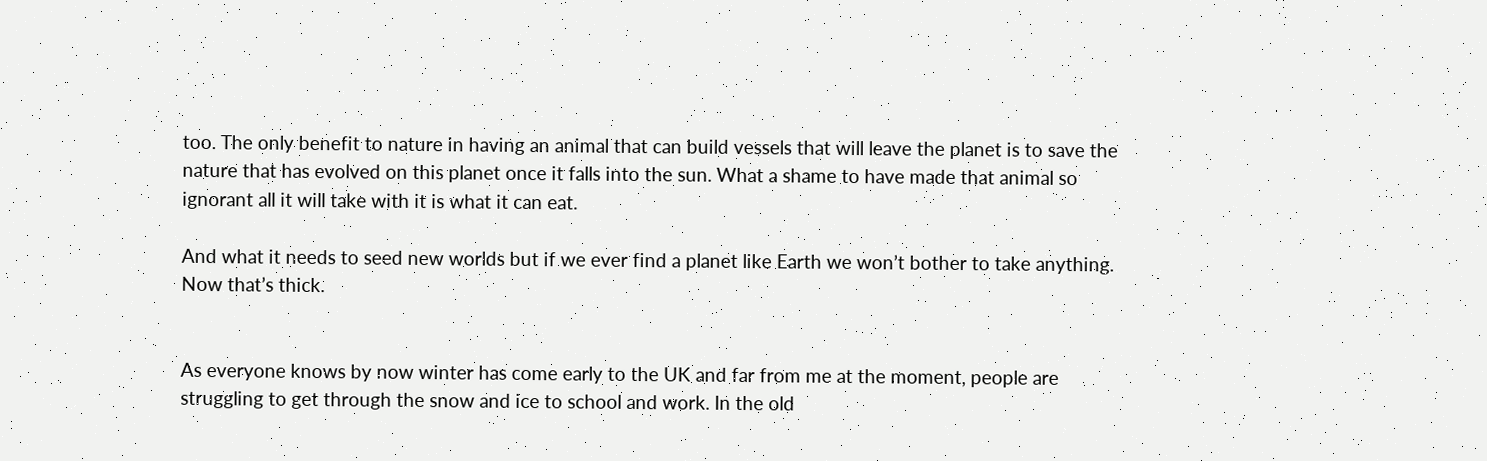too. The only benefit to nature in having an animal that can build vessels that will leave the planet is to save the nature that has evolved on this planet once it falls into the sun. What a shame to have made that animal so ignorant all it will take with it is what it can eat.

And what it needs to seed new worlds but if we ever find a planet like Earth we won’t bother to take anything. Now that’s thick.


As everyone knows by now winter has come early to the UK and far from me at the moment, people are struggling to get through the snow and ice to school and work. In the old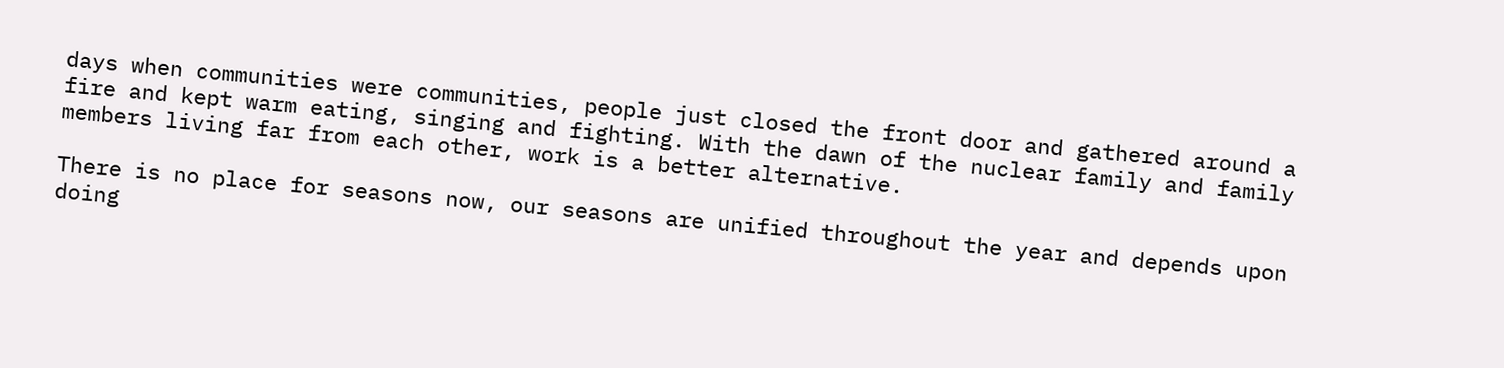days when communities were communities, people just closed the front door and gathered around a fire and kept warm eating, singing and fighting. With the dawn of the nuclear family and family members living far from each other, work is a better alternative.

There is no place for seasons now, our seasons are unified throughout the year and depends upon doing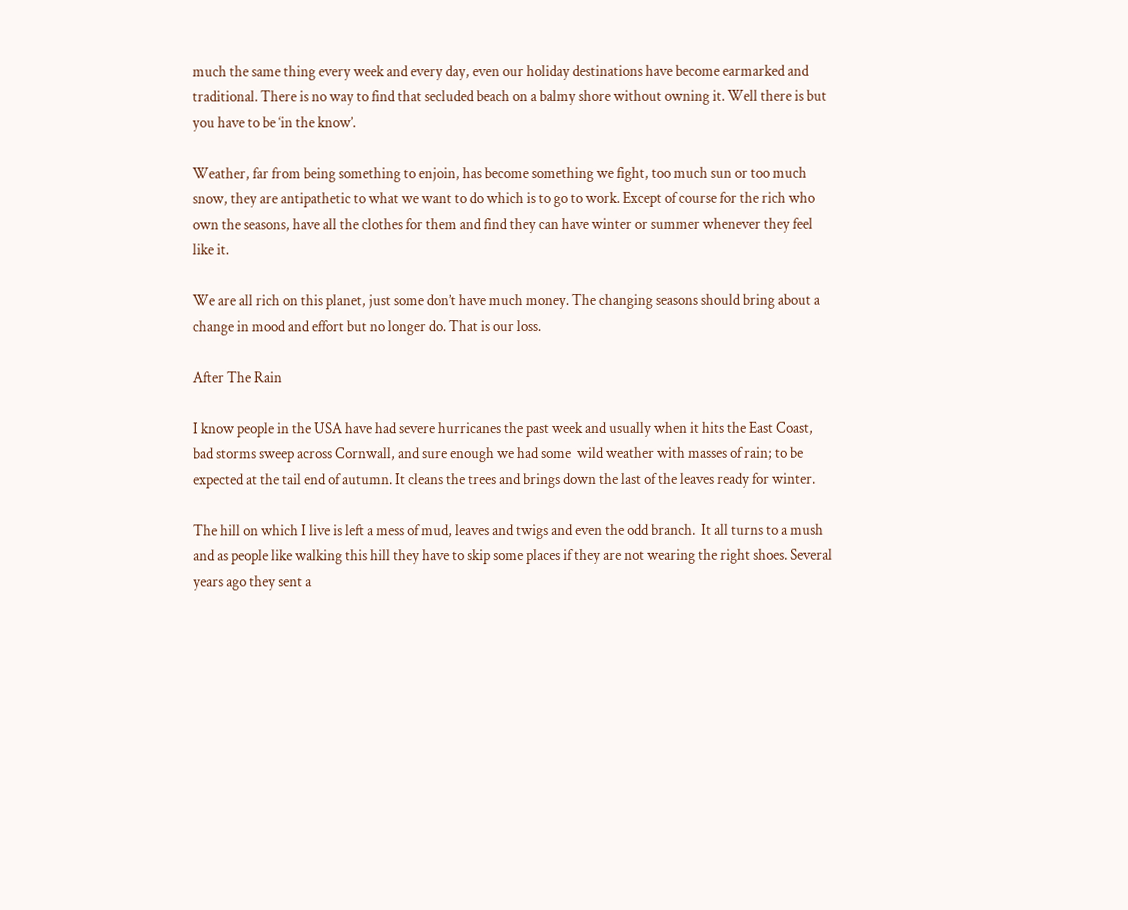much the same thing every week and every day, even our holiday destinations have become earmarked and traditional. There is no way to find that secluded beach on a balmy shore without owning it. Well there is but you have to be ‘in the know’.

Weather, far from being something to enjoin, has become something we fight, too much sun or too much snow, they are antipathetic to what we want to do which is to go to work. Except of course for the rich who own the seasons, have all the clothes for them and find they can have winter or summer whenever they feel like it.

We are all rich on this planet, just some don’t have much money. The changing seasons should bring about a change in mood and effort but no longer do. That is our loss.

After The Rain

I know people in the USA have had severe hurricanes the past week and usually when it hits the East Coast,  bad storms sweep across Cornwall, and sure enough we had some  wild weather with masses of rain; to be expected at the tail end of autumn. It cleans the trees and brings down the last of the leaves ready for winter.

The hill on which I live is left a mess of mud, leaves and twigs and even the odd branch.  It all turns to a mush and as people like walking this hill they have to skip some places if they are not wearing the right shoes. Several years ago they sent a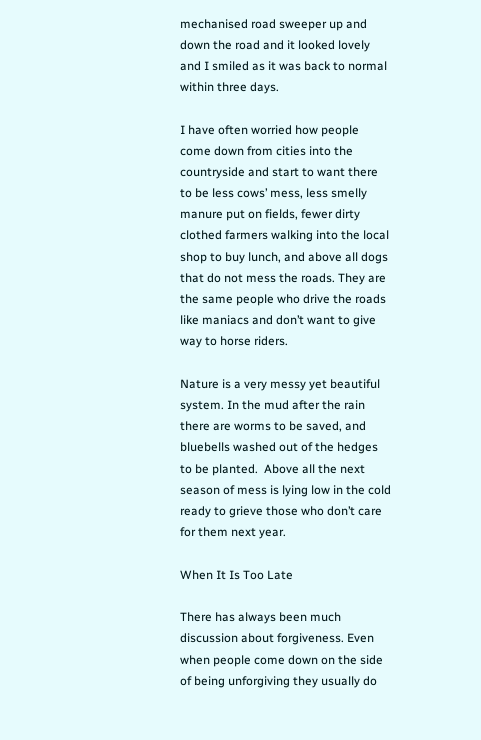mechanised road sweeper up and down the road and it looked lovely and I smiled as it was back to normal within three days.

I have often worried how people come down from cities into the countryside and start to want there to be less cows’ mess, less smelly manure put on fields, fewer dirty clothed farmers walking into the local shop to buy lunch, and above all dogs that do not mess the roads. They are the same people who drive the roads like maniacs and don’t want to give way to horse riders.

Nature is a very messy yet beautiful system. In the mud after the rain there are worms to be saved, and bluebells washed out of the hedges to be planted.  Above all the next season of mess is lying low in the cold ready to grieve those who don’t care for them next year.

When It Is Too Late

There has always been much discussion about forgiveness. Even when people come down on the side of being unforgiving they usually do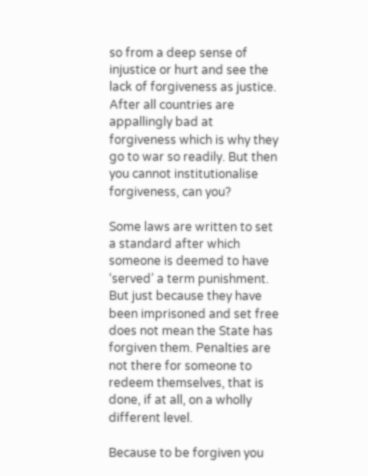so from a deep sense of injustice or hurt and see the lack of forgiveness as justice. After all countries are appallingly bad at forgiveness which is why they go to war so readily. But then you cannot institutionalise forgiveness, can you?

Some laws are written to set a standard after which someone is deemed to have ‘served’ a term punishment. But just because they have been imprisoned and set free does not mean the State has forgiven them. Penalties are not there for someone to redeem themselves, that is done, if at all, on a wholly different level.

Because to be forgiven you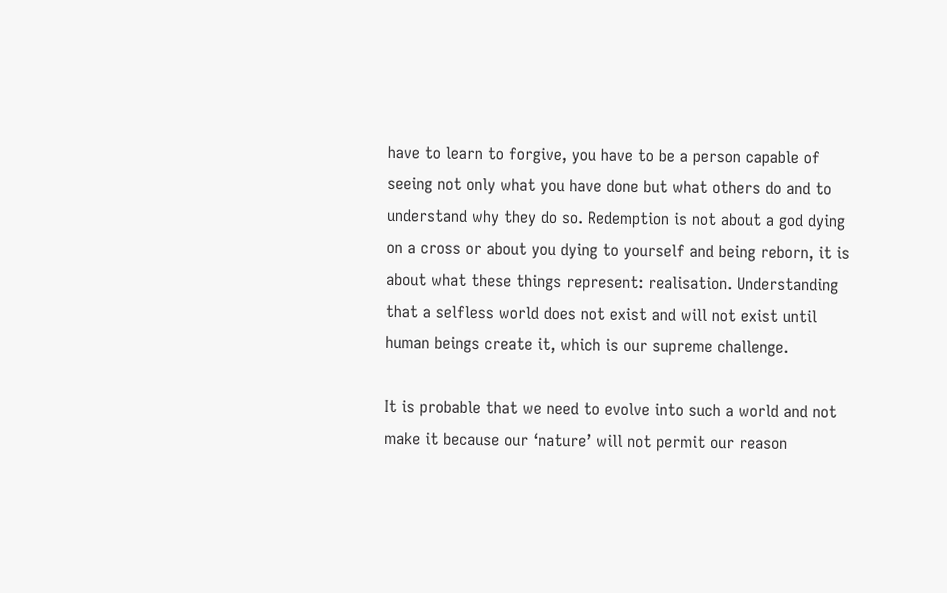have to learn to forgive, you have to be a person capable of seeing not only what you have done but what others do and to understand why they do so. Redemption is not about a god dying on a cross or about you dying to yourself and being reborn, it is about what these things represent: realisation. Understanding that a selfless world does not exist and will not exist until human beings create it, which is our supreme challenge.

It is probable that we need to evolve into such a world and not make it because our ‘nature’ will not permit our reason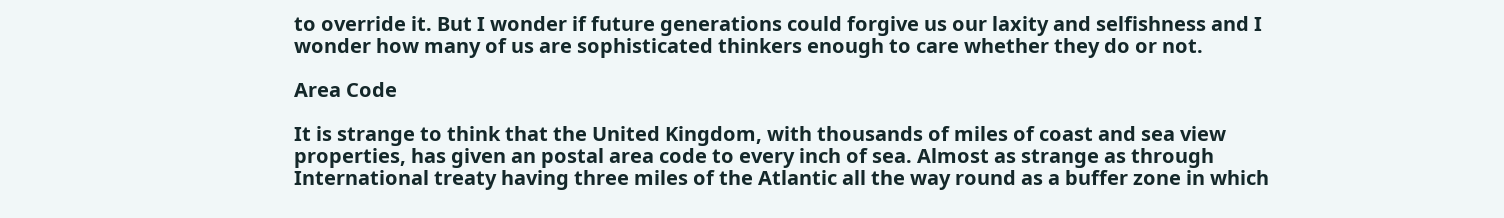to override it. But I wonder if future generations could forgive us our laxity and selfishness and I wonder how many of us are sophisticated thinkers enough to care whether they do or not.

Area Code

It is strange to think that the United Kingdom, with thousands of miles of coast and sea view properties, has given an postal area code to every inch of sea. Almost as strange as through International treaty having three miles of the Atlantic all the way round as a buffer zone in which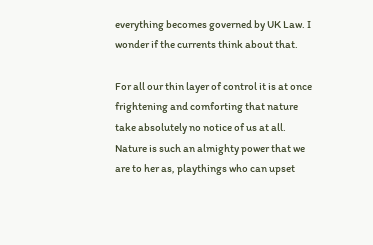everything becomes governed by UK Law. I wonder if the currents think about that.

For all our thin layer of control it is at once frightening and comforting that nature take absolutely no notice of us at all. Nature is such an almighty power that we are to her as, playthings who can upset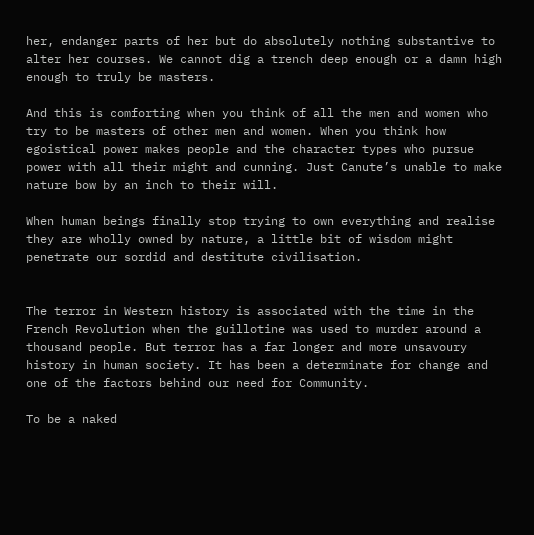her, endanger parts of her but do absolutely nothing substantive to alter her courses. We cannot dig a trench deep enough or a damn high enough to truly be masters.

And this is comforting when you think of all the men and women who try to be masters of other men and women. When you think how egoistical power makes people and the character types who pursue power with all their might and cunning. Just Canute’s unable to make nature bow by an inch to their will.

When human beings finally stop trying to own everything and realise they are wholly owned by nature, a little bit of wisdom might penetrate our sordid and destitute civilisation.


The terror in Western history is associated with the time in the French Revolution when the guillotine was used to murder around a thousand people. But terror has a far longer and more unsavoury history in human society. It has been a determinate for change and one of the factors behind our need for Community.

To be a naked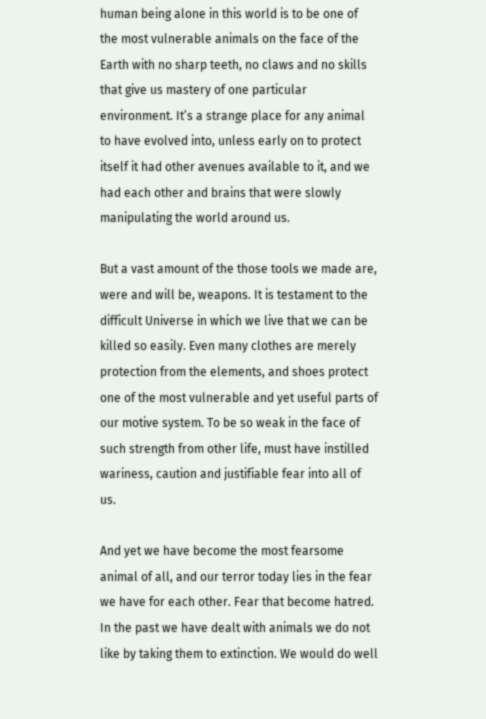human being alone in this world is to be one of the most vulnerable animals on the face of the Earth with no sharp teeth, no claws and no skills that give us mastery of one particular environment. It’s a strange place for any animal to have evolved into, unless early on to protect itself it had other avenues available to it, and we had each other and brains that were slowly manipulating the world around us.

But a vast amount of the those tools we made are, were and will be, weapons. It is testament to the difficult Universe in which we live that we can be killed so easily. Even many clothes are merely protection from the elements, and shoes protect one of the most vulnerable and yet useful parts of our motive system. To be so weak in the face of such strength from other life, must have instilled wariness, caution and justifiable fear into all of us.

And yet we have become the most fearsome animal of all, and our terror today lies in the fear we have for each other. Fear that become hatred. In the past we have dealt with animals we do not like by taking them to extinction. We would do well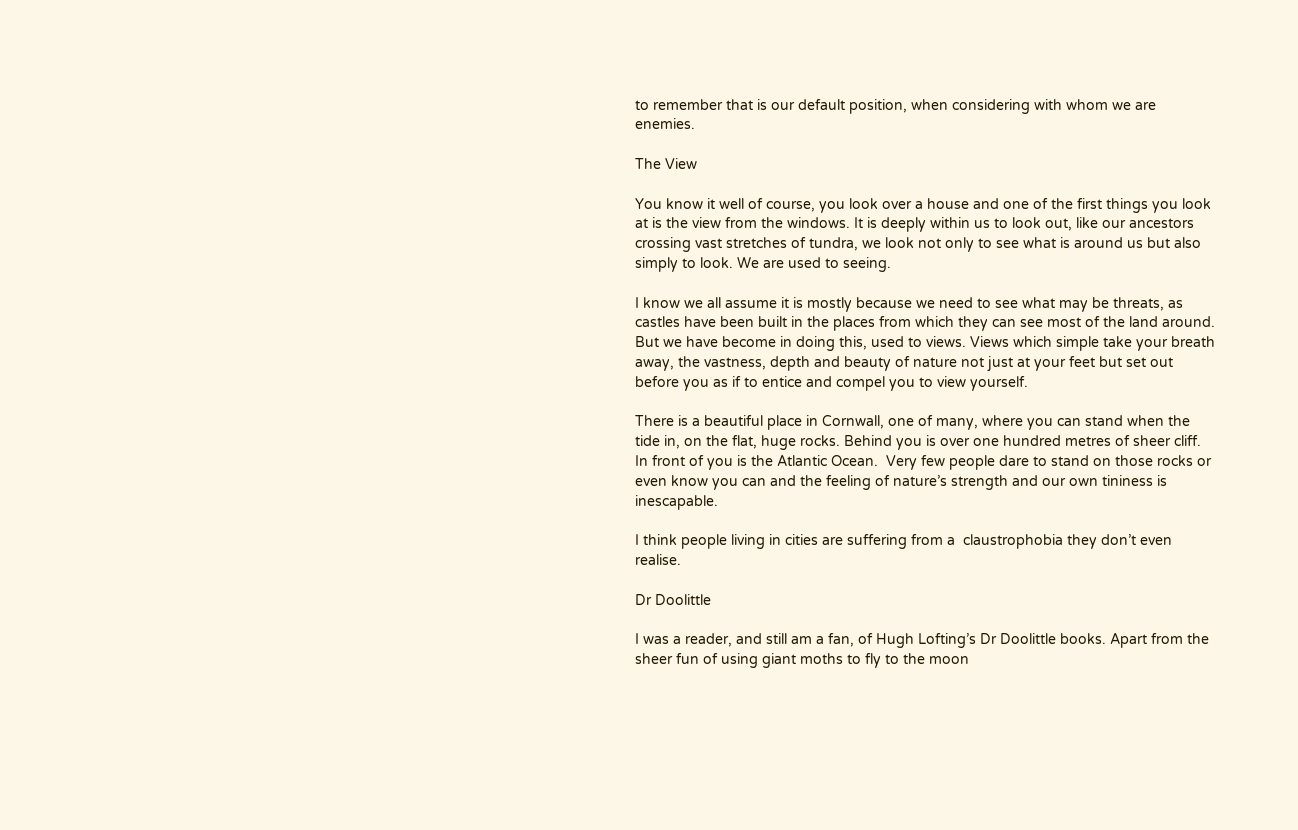to remember that is our default position, when considering with whom we are enemies.

The View

You know it well of course, you look over a house and one of the first things you look at is the view from the windows. It is deeply within us to look out, like our ancestors crossing vast stretches of tundra, we look not only to see what is around us but also simply to look. We are used to seeing.

I know we all assume it is mostly because we need to see what may be threats, as castles have been built in the places from which they can see most of the land around. But we have become in doing this, used to views. Views which simple take your breath away, the vastness, depth and beauty of nature not just at your feet but set out before you as if to entice and compel you to view yourself.

There is a beautiful place in Cornwall, one of many, where you can stand when the tide in, on the flat, huge rocks. Behind you is over one hundred metres of sheer cliff. In front of you is the Atlantic Ocean.  Very few people dare to stand on those rocks or even know you can and the feeling of nature’s strength and our own tininess is inescapable.

I think people living in cities are suffering from a  claustrophobia they don’t even realise.

Dr Doolittle

I was a reader, and still am a fan, of Hugh Lofting’s Dr Doolittle books. Apart from the sheer fun of using giant moths to fly to the moon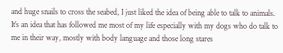and huge snails to cross the seabed, I just liked the idea of being able to talk to animals. It’s an idea that has followed me most of my life especially with my dogs who do talk to me in their way, mostly with body language and those long stares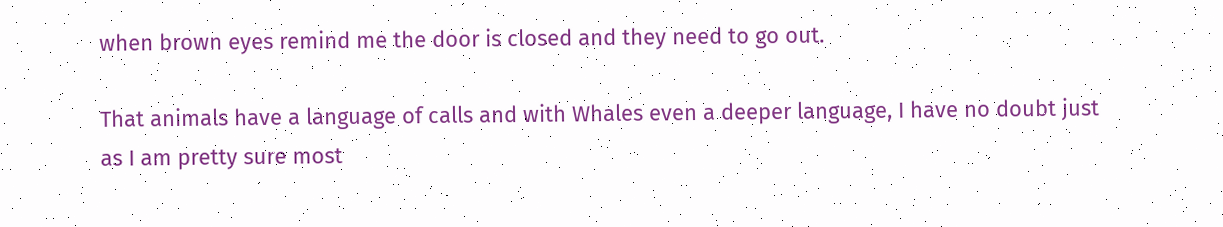when brown eyes remind me the door is closed and they need to go out.

That animals have a language of calls and with Whales even a deeper language, I have no doubt just as I am pretty sure most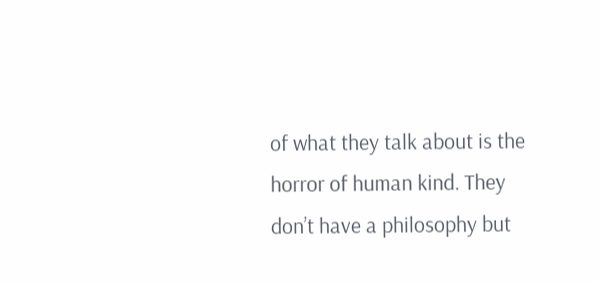of what they talk about is the horror of human kind. They don’t have a philosophy but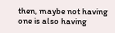then, maybe not having one is also having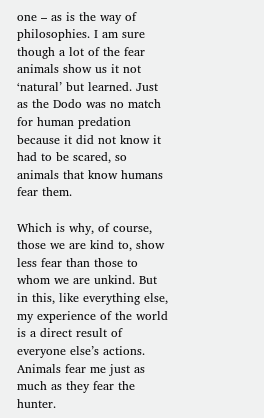one – as is the way of philosophies. I am sure though a lot of the fear animals show us it not ‘natural’ but learned. Just as the Dodo was no match for human predation because it did not know it had to be scared, so animals that know humans fear them.

Which is why, of course, those we are kind to, show less fear than those to whom we are unkind. But in this, like everything else, my experience of the world is a direct result of everyone else’s actions. Animals fear me just as much as they fear the hunter.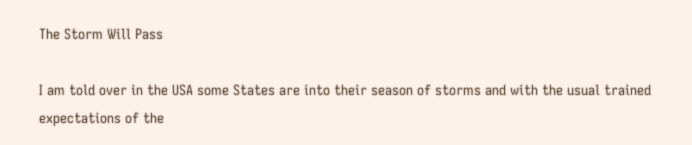The Storm Will Pass

I am told over in the USA some States are into their season of storms and with the usual trained expectations of the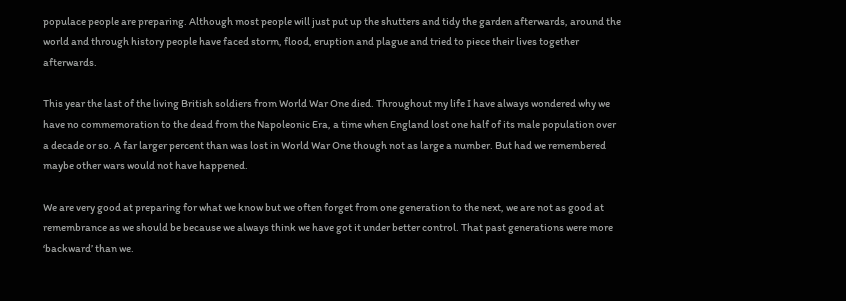populace people are preparing. Although most people will just put up the shutters and tidy the garden afterwards, around the world and through history people have faced storm, flood, eruption and plague and tried to piece their lives together afterwards.

This year the last of the living British soldiers from World War One died. Throughout my life I have always wondered why we have no commemoration to the dead from the Napoleonic Era, a time when England lost one half of its male population over a decade or so. A far larger percent than was lost in World War One though not as large a number. But had we remembered maybe other wars would not have happened.

We are very good at preparing for what we know but we often forget from one generation to the next, we are not as good at remembrance as we should be because we always think we have got it under better control. That past generations were more ‘backward’ than we.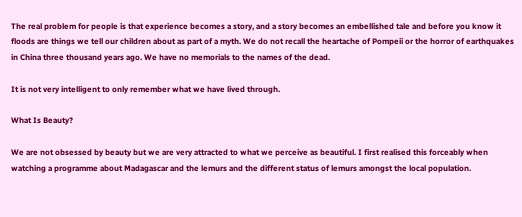The real problem for people is that experience becomes a story, and a story becomes an embellished tale and before you know it floods are things we tell our children about as part of a myth. We do not recall the heartache of Pompeii or the horror of earthquakes in China three thousand years ago. We have no memorials to the names of the dead.

It is not very intelligent to only remember what we have lived through.

What Is Beauty?

We are not obsessed by beauty but we are very attracted to what we perceive as beautiful. I first realised this forceably when watching a programme about Madagascar and the lemurs and the different status of lemurs amongst the local population.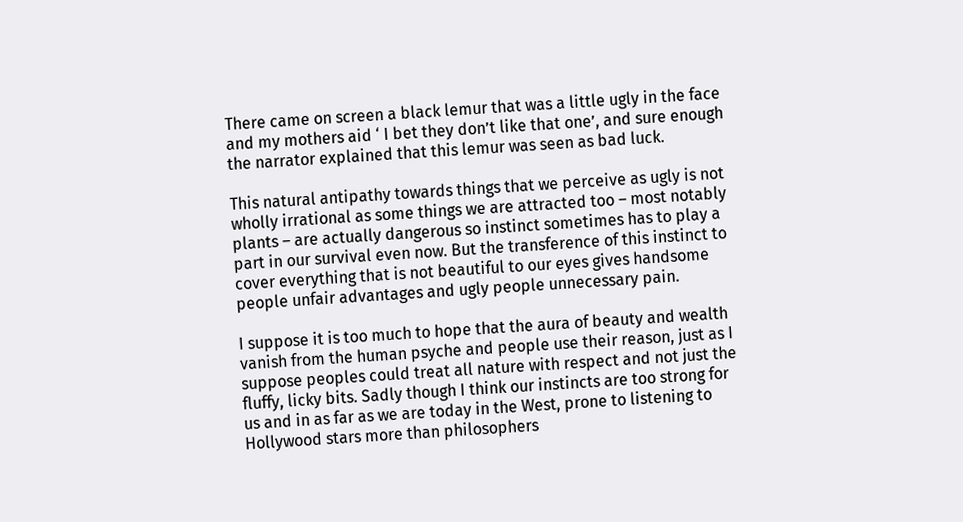There came on screen a black lemur that was a little ugly in the face and my mothers aid ‘ I bet they don’t like that one’, and sure enough the narrator explained that this lemur was seen as bad luck.

This natural antipathy towards things that we perceive as ugly is not wholly irrational as some things we are attracted too – most notably plants – are actually dangerous so instinct sometimes has to play a part in our survival even now. But the transference of this instinct to cover everything that is not beautiful to our eyes gives handsome people unfair advantages and ugly people unnecessary pain.

I suppose it is too much to hope that the aura of beauty and wealth vanish from the human psyche and people use their reason, just as I suppose peoples could treat all nature with respect and not just the fluffy, licky bits. Sadly though I think our instincts are too strong for us and in as far as we are today in the West, prone to listening to Hollywood stars more than philosophers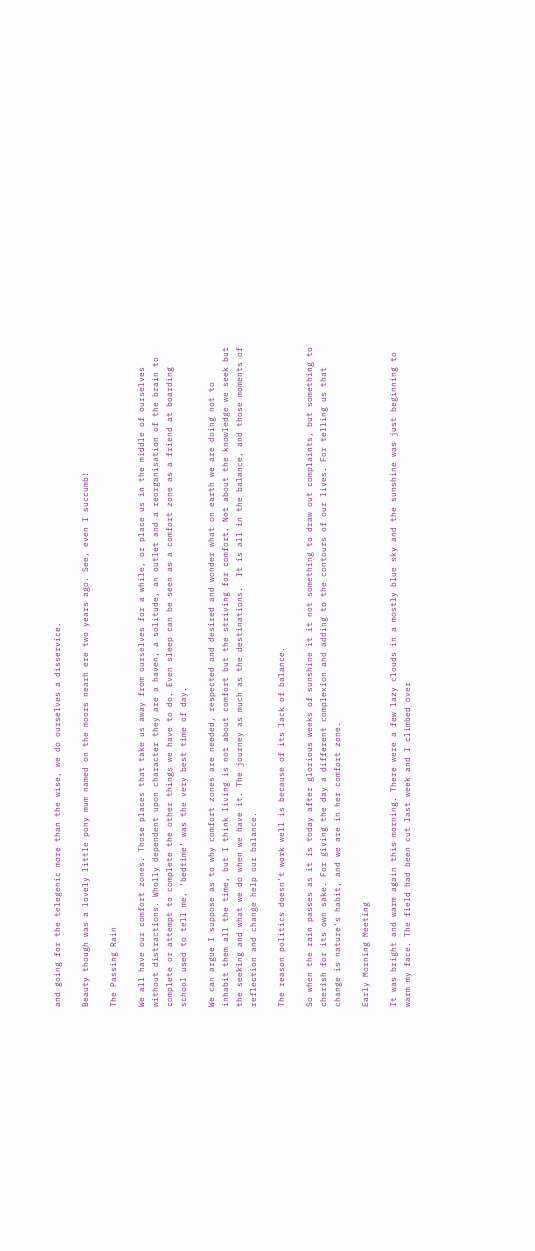and going for the telegenic more than the wise, we do ourselves a disservice.

Beauty though was a lovely little pony mum named on the moors nearh ere two years ago. See, even I succumb!

The Passing Rain

We all have our comfort zones. Those places that take us away from ourselves for a while, or place us in the middle of ourselves without distractions. Wholly dependent upon character they are a haven, a solitude, an outlet and a reorganisation of the brain to complete or attempt to complete the other things we have to do. Even sleep can be seen as a comfort zone as a friend at boarding school used to tell me, ‘bedtime’ was the very best time of day.

We can argue I suppose as to why comfort zones are needed, respected and desired and wonder what on earth we are doing not to inhabit them all the time, but I think living is not about comfort but the striving for comfort. Not about the knowledge we seek but the seeking and what we do when we have it. The journey as much as the destinations.  It is all in the balance, and those moments of reflection and change help our balance.

The reason politics doesn’t work well is because of its lack of balance.

So when the rain passes as it is today after glorious weeks of sunshine it it not something to draw out complaints, but something to cherish for its own sake. For giving the day a different complexion and adding to the contours of our lives. For telling us that change is nature’s habit, and we are in her comfort zone.

Early Morning Meeting

It was bright and warm again this morning. There were a few lazy clouds in a mostly blue sky and the sunshine was just beginning to warm my face. The field had been cut last week and I climbed over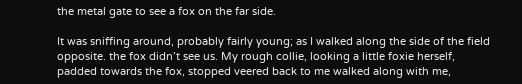the metal gate to see a fox on the far side.

It was sniffing around, probably fairly young; as I walked along the side of the field opposite. the fox didn’t see us. My rough collie, looking a little foxie herself, padded towards the fox, stopped veered back to me walked along with me,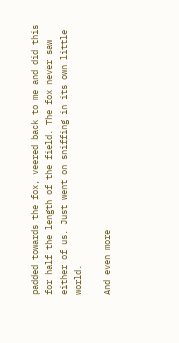padded towards the fox, veered back to me and did this for half the length of the field. The fox never saw either of us. Just went on sniffing in its own little world.

And even more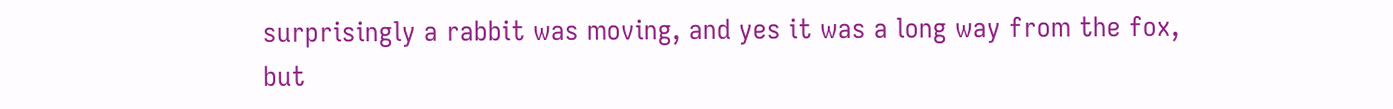surprisingly a rabbit was moving, and yes it was a long way from the fox, but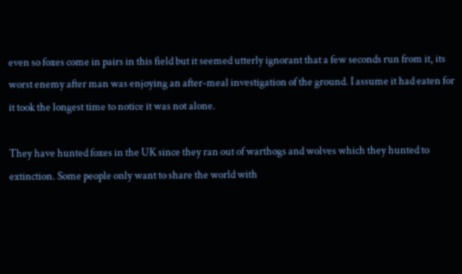even so foxes come in pairs in this field but it seemed utterly ignorant that a few seconds run from it, its worst enemy after man was enjoying an after-meal investigation of the ground. I assume it had eaten for it took the longest time to notice it was not alone.

They have hunted foxes in the UK since they ran out of warthogs and wolves which they hunted to extinction. Some people only want to share the world with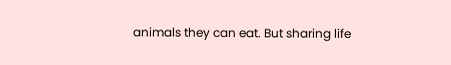animals they can eat. But sharing life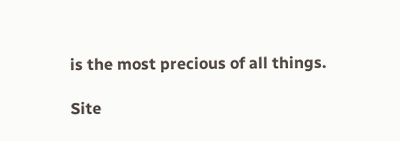is the most precious of all things.

Site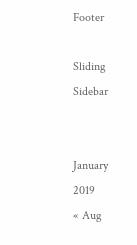Footer

Sliding Sidebar


January 2019
« Aug